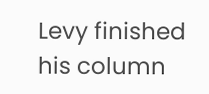Levy finished his column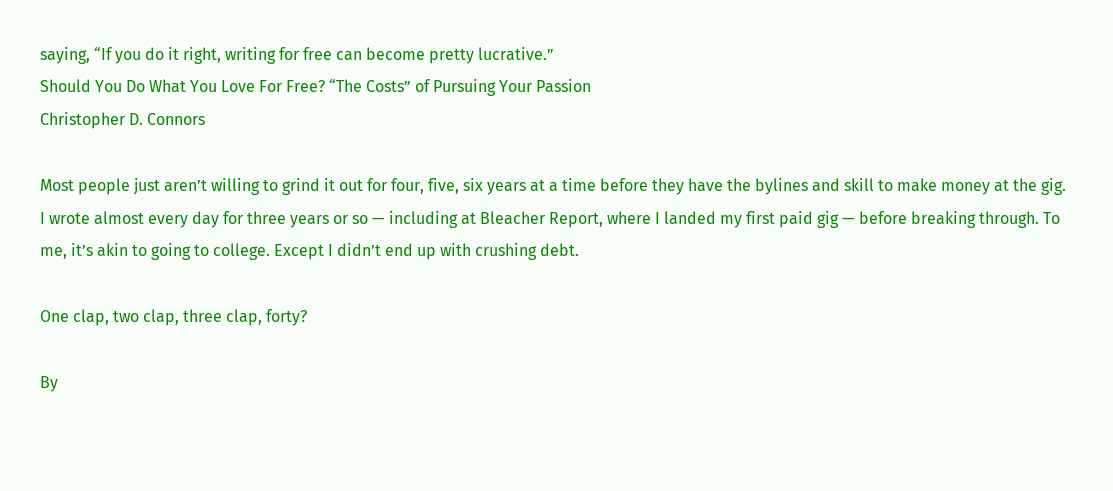saying, “If you do it right, writing for free can become pretty lucrative.”
Should You Do What You Love For Free? “The Costs” of Pursuing Your Passion
Christopher D. Connors

Most people just aren’t willing to grind it out for four, five, six years at a time before they have the bylines and skill to make money at the gig. I wrote almost every day for three years or so — including at Bleacher Report, where I landed my first paid gig — before breaking through. To me, it’s akin to going to college. Except I didn’t end up with crushing debt.

One clap, two clap, three clap, forty?

By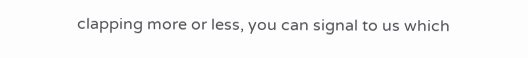clapping more or less, you can signal to us which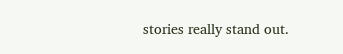stories really stand out.